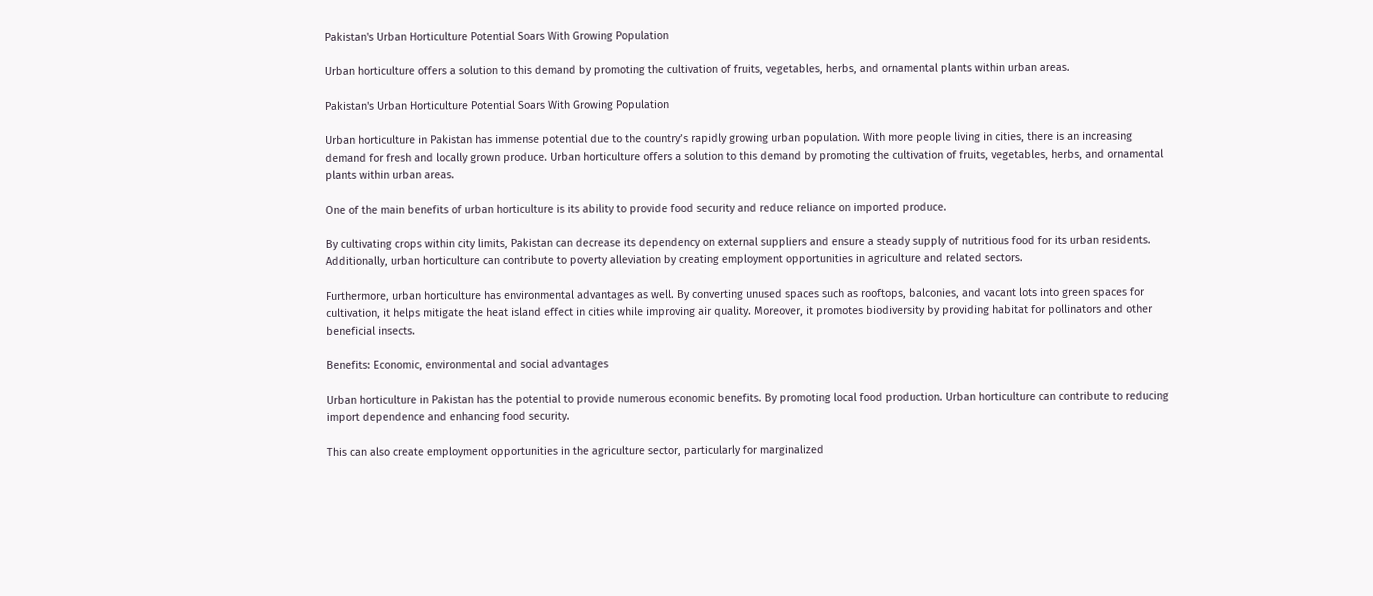Pakistan's Urban Horticulture Potential Soars With Growing Population

Urban horticulture offers a solution to this demand by promoting the cultivation of fruits, vegetables, herbs, and ornamental plants within urban areas.

Pakistan's Urban Horticulture Potential Soars With Growing Population

Urban horticulture in Pakistan has immense potential due to the country’s rapidly growing urban population. With more people living in cities, there is an increasing demand for fresh and locally grown produce. Urban horticulture offers a solution to this demand by promoting the cultivation of fruits, vegetables, herbs, and ornamental plants within urban areas.

One of the main benefits of urban horticulture is its ability to provide food security and reduce reliance on imported produce.

By cultivating crops within city limits, Pakistan can decrease its dependency on external suppliers and ensure a steady supply of nutritious food for its urban residents. Additionally, urban horticulture can contribute to poverty alleviation by creating employment opportunities in agriculture and related sectors.

Furthermore, urban horticulture has environmental advantages as well. By converting unused spaces such as rooftops, balconies, and vacant lots into green spaces for cultivation, it helps mitigate the heat island effect in cities while improving air quality. Moreover, it promotes biodiversity by providing habitat for pollinators and other beneficial insects.

Benefits: Economic, environmental and social advantages

Urban horticulture in Pakistan has the potential to provide numerous economic benefits. By promoting local food production. Urban horticulture can contribute to reducing import dependence and enhancing food security.

This can also create employment opportunities in the agriculture sector, particularly for marginalized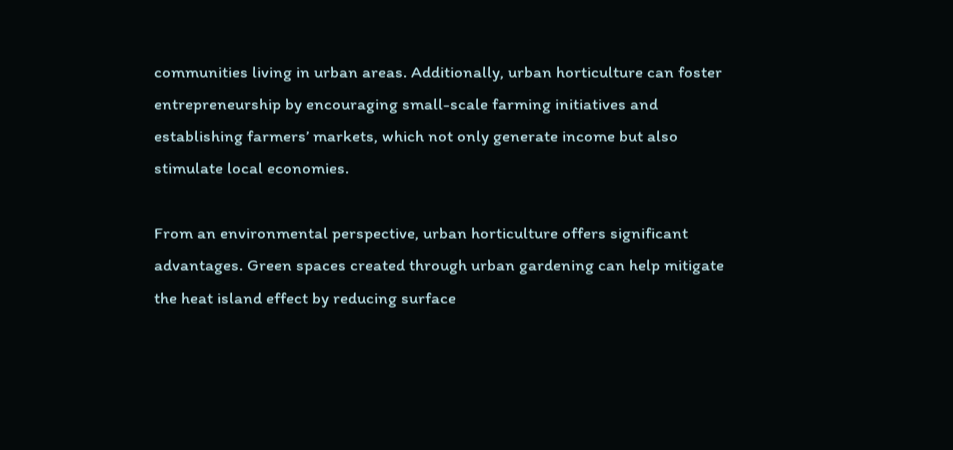communities living in urban areas. Additionally, urban horticulture can foster entrepreneurship by encouraging small-scale farming initiatives and establishing farmers’ markets, which not only generate income but also stimulate local economies.

From an environmental perspective, urban horticulture offers significant advantages. Green spaces created through urban gardening can help mitigate the heat island effect by reducing surface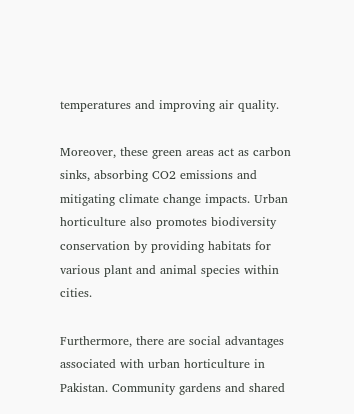temperatures and improving air quality.

Moreover, these green areas act as carbon sinks, absorbing CO2 emissions and mitigating climate change impacts. Urban horticulture also promotes biodiversity conservation by providing habitats for various plant and animal species within cities.

Furthermore, there are social advantages associated with urban horticulture in Pakistan. Community gardens and shared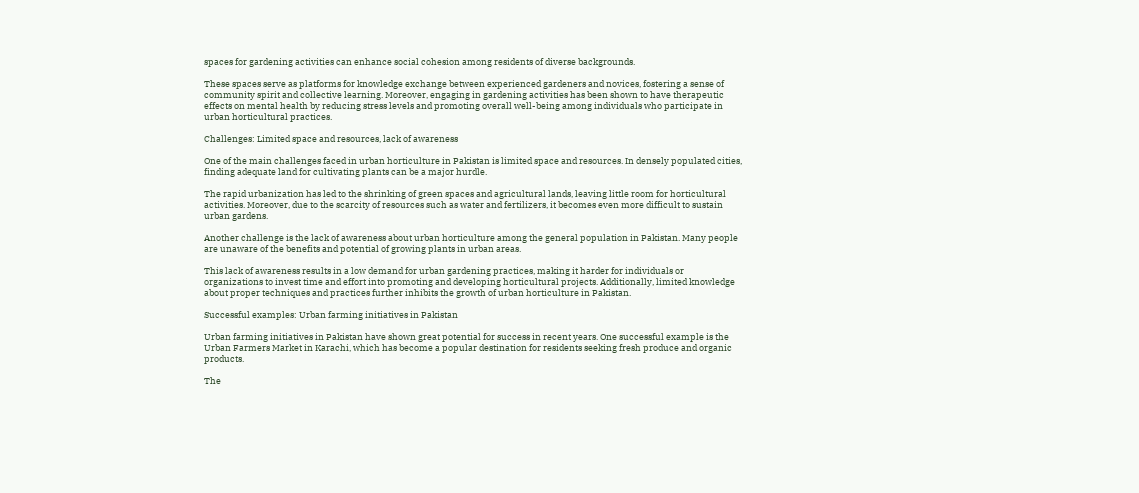spaces for gardening activities can enhance social cohesion among residents of diverse backgrounds.

These spaces serve as platforms for knowledge exchange between experienced gardeners and novices, fostering a sense of community spirit and collective learning. Moreover, engaging in gardening activities has been shown to have therapeutic effects on mental health by reducing stress levels and promoting overall well-being among individuals who participate in urban horticultural practices.

Challenges: Limited space and resources, lack of awareness

One of the main challenges faced in urban horticulture in Pakistan is limited space and resources. In densely populated cities, finding adequate land for cultivating plants can be a major hurdle.

The rapid urbanization has led to the shrinking of green spaces and agricultural lands, leaving little room for horticultural activities. Moreover, due to the scarcity of resources such as water and fertilizers, it becomes even more difficult to sustain urban gardens.

Another challenge is the lack of awareness about urban horticulture among the general population in Pakistan. Many people are unaware of the benefits and potential of growing plants in urban areas.

This lack of awareness results in a low demand for urban gardening practices, making it harder for individuals or organizations to invest time and effort into promoting and developing horticultural projects. Additionally, limited knowledge about proper techniques and practices further inhibits the growth of urban horticulture in Pakistan.

Successful examples: Urban farming initiatives in Pakistan

Urban farming initiatives in Pakistan have shown great potential for success in recent years. One successful example is the Urban Farmers Market in Karachi, which has become a popular destination for residents seeking fresh produce and organic products.

The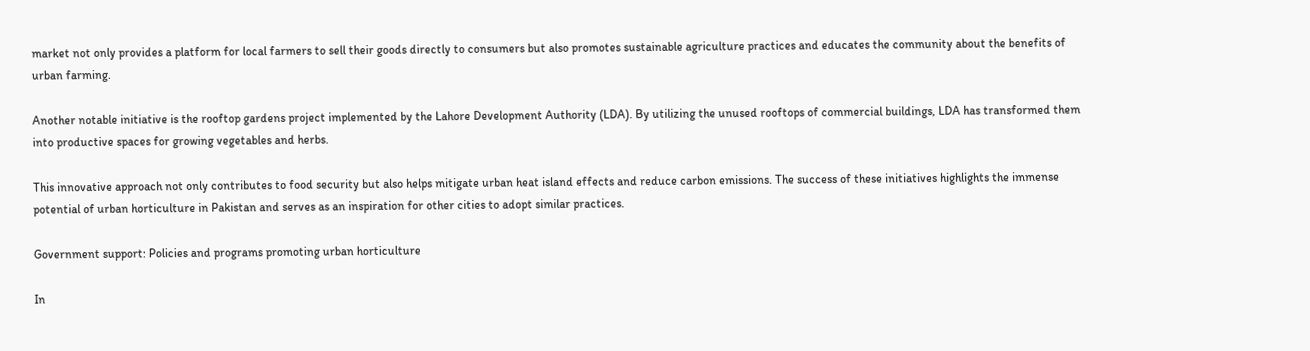market not only provides a platform for local farmers to sell their goods directly to consumers but also promotes sustainable agriculture practices and educates the community about the benefits of urban farming.

Another notable initiative is the rooftop gardens project implemented by the Lahore Development Authority (LDA). By utilizing the unused rooftops of commercial buildings, LDA has transformed them into productive spaces for growing vegetables and herbs.

This innovative approach not only contributes to food security but also helps mitigate urban heat island effects and reduce carbon emissions. The success of these initiatives highlights the immense potential of urban horticulture in Pakistan and serves as an inspiration for other cities to adopt similar practices.

Government support: Policies and programs promoting urban horticulture

In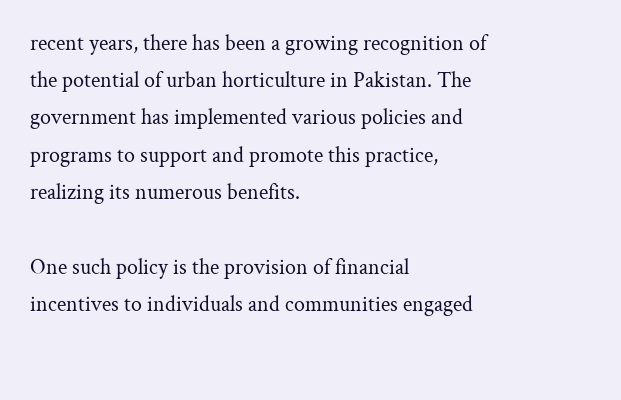recent years, there has been a growing recognition of the potential of urban horticulture in Pakistan. The government has implemented various policies and programs to support and promote this practice, realizing its numerous benefits.

One such policy is the provision of financial incentives to individuals and communities engaged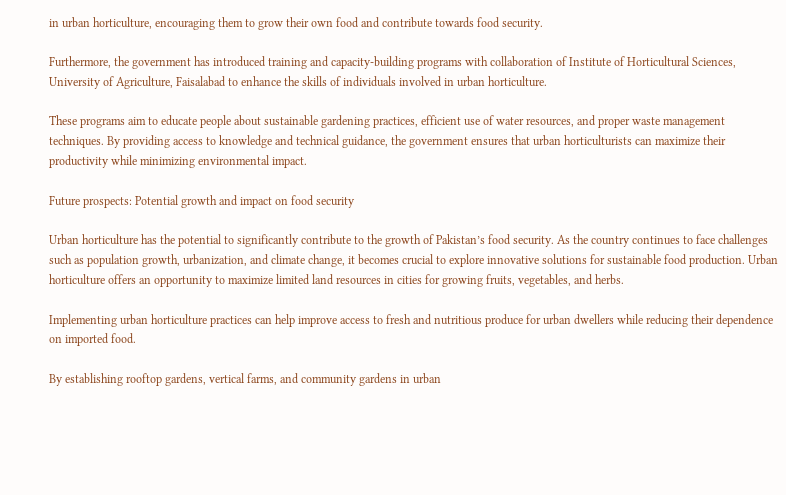in urban horticulture, encouraging them to grow their own food and contribute towards food security.

Furthermore, the government has introduced training and capacity-building programs with collaboration of Institute of Horticultural Sciences, University of Agriculture, Faisalabad to enhance the skills of individuals involved in urban horticulture.

These programs aim to educate people about sustainable gardening practices, efficient use of water resources, and proper waste management techniques. By providing access to knowledge and technical guidance, the government ensures that urban horticulturists can maximize their productivity while minimizing environmental impact.

Future prospects: Potential growth and impact on food security

Urban horticulture has the potential to significantly contribute to the growth of Pakistan’s food security. As the country continues to face challenges such as population growth, urbanization, and climate change, it becomes crucial to explore innovative solutions for sustainable food production. Urban horticulture offers an opportunity to maximize limited land resources in cities for growing fruits, vegetables, and herbs.

Implementing urban horticulture practices can help improve access to fresh and nutritious produce for urban dwellers while reducing their dependence on imported food.

By establishing rooftop gardens, vertical farms, and community gardens in urban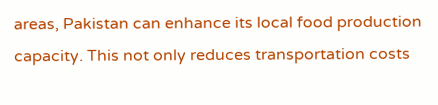areas, Pakistan can enhance its local food production capacity. This not only reduces transportation costs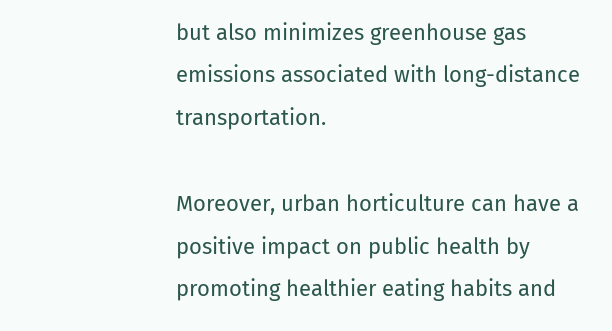but also minimizes greenhouse gas emissions associated with long-distance transportation.

Moreover, urban horticulture can have a positive impact on public health by promoting healthier eating habits and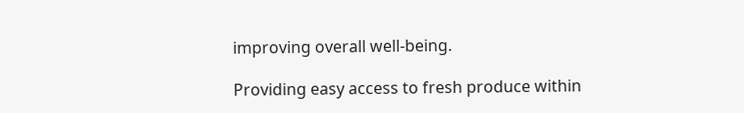improving overall well-being.

Providing easy access to fresh produce within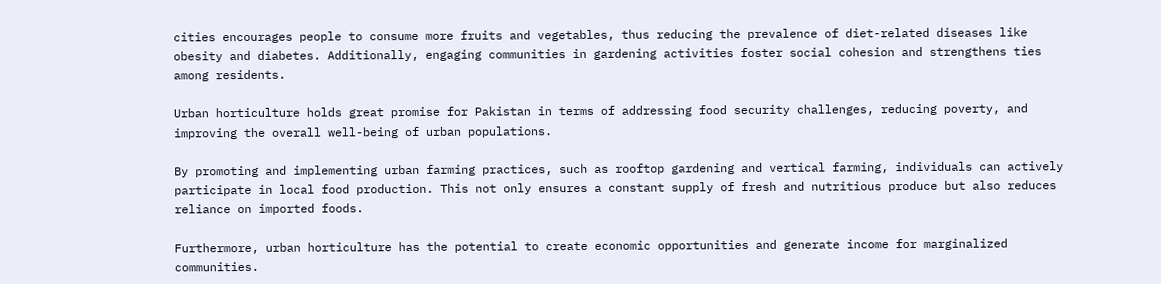cities encourages people to consume more fruits and vegetables, thus reducing the prevalence of diet-related diseases like obesity and diabetes. Additionally, engaging communities in gardening activities foster social cohesion and strengthens ties among residents.

Urban horticulture holds great promise for Pakistan in terms of addressing food security challenges, reducing poverty, and improving the overall well-being of urban populations.

By promoting and implementing urban farming practices, such as rooftop gardening and vertical farming, individuals can actively participate in local food production. This not only ensures a constant supply of fresh and nutritious produce but also reduces reliance on imported foods.

Furthermore, urban horticulture has the potential to create economic opportunities and generate income for marginalized communities.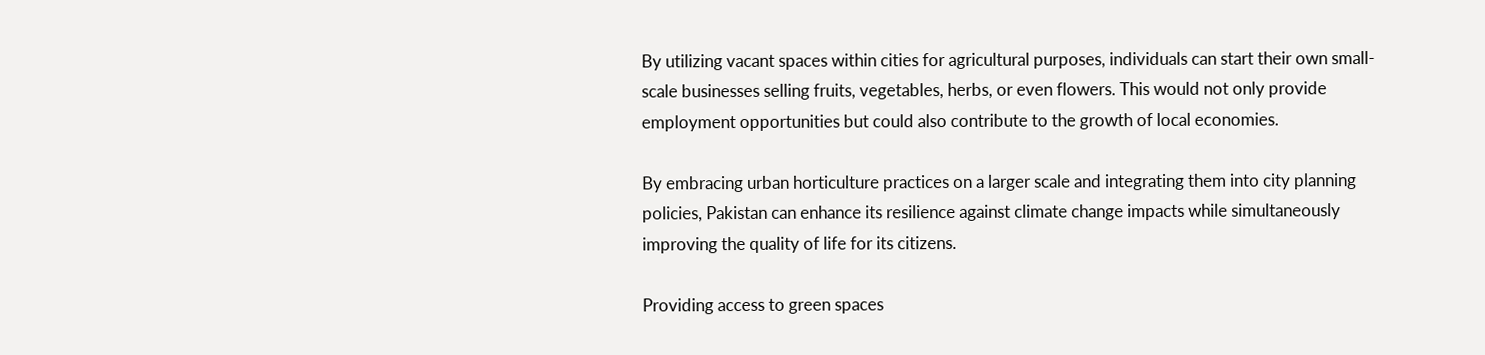By utilizing vacant spaces within cities for agricultural purposes, individuals can start their own small-scale businesses selling fruits, vegetables, herbs, or even flowers. This would not only provide employment opportunities but could also contribute to the growth of local economies.

By embracing urban horticulture practices on a larger scale and integrating them into city planning policies, Pakistan can enhance its resilience against climate change impacts while simultaneously improving the quality of life for its citizens.

Providing access to green spaces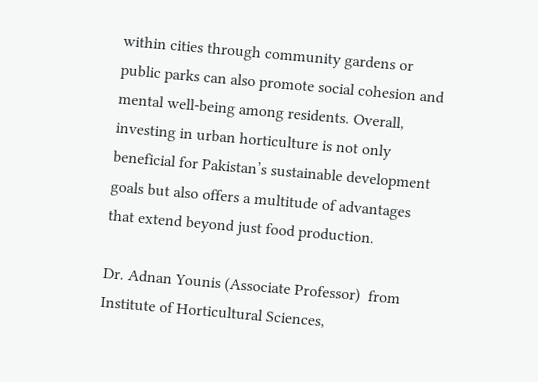within cities through community gardens or public parks can also promote social cohesion and mental well-being among residents. Overall, investing in urban horticulture is not only beneficial for Pakistan’s sustainable development goals but also offers a multitude of advantages that extend beyond just food production.

Dr. Adnan Younis (Associate Professor)  from Institute of Horticultural Sciences,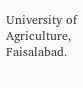University of Agriculture, Faisalabad.